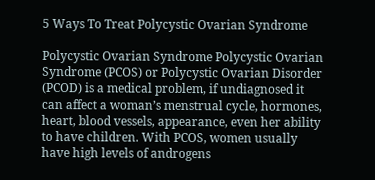5 Ways To Treat Polycystic Ovarian Syndrome

Polycystic Ovarian Syndrome Polycystic Ovarian Syndrome (PCOS) or Polycystic Ovarian Disorder (PCOD) is a medical problem, if undiagnosed it can affect a woman’s menstrual cycle, hormones, heart, blood vessels, appearance, even her ability to have children. With PCOS, women usually have high levels of androgens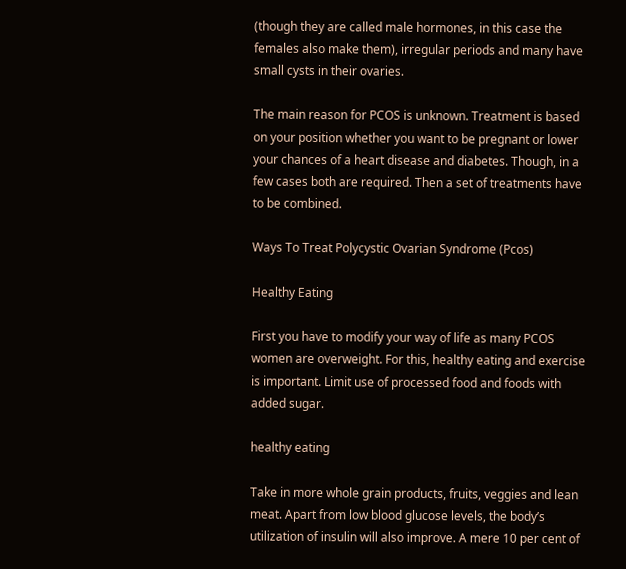(though they are called male hormones, in this case the females also make them), irregular periods and many have small cysts in their ovaries.

The main reason for PCOS is unknown. Treatment is based on your position whether you want to be pregnant or lower your chances of a heart disease and diabetes. Though, in a few cases both are required. Then a set of treatments have to be combined.

Ways To Treat Polycystic Ovarian Syndrome (Pcos)

Healthy Eating

First you have to modify your way of life as many PCOS women are overweight. For this, healthy eating and exercise is important. Limit use of processed food and foods with added sugar.

healthy eating

Take in more whole grain products, fruits, veggies and lean meat. Apart from low blood glucose levels, the body’s utilization of insulin will also improve. A mere 10 per cent of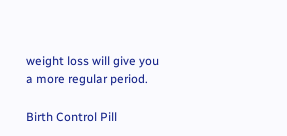weight loss will give you a more regular period.

Birth Control Pill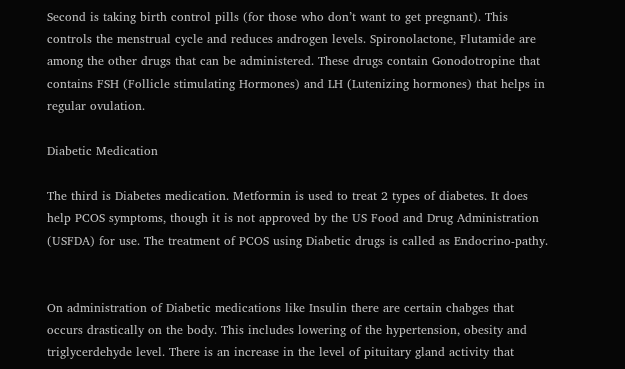Second is taking birth control pills (for those who don’t want to get pregnant). This controls the menstrual cycle and reduces androgen levels. Spironolactone, Flutamide are among the other drugs that can be administered. These drugs contain Gonodotropine that contains FSH (Follicle stimulating Hormones) and LH (Lutenizing hormones) that helps in regular ovulation.

Diabetic Medication

The third is Diabetes medication. Metformin is used to treat 2 types of diabetes. It does help PCOS symptoms, though it is not approved by the US Food and Drug Administration (USFDA) for use. The treatment of PCOS using Diabetic drugs is called as Endocrino-pathy.


On administration of Diabetic medications like Insulin there are certain chabges that occurs drastically on the body. This includes lowering of the hypertension, obesity and triglycerdehyde level. There is an increase in the level of pituitary gland activity that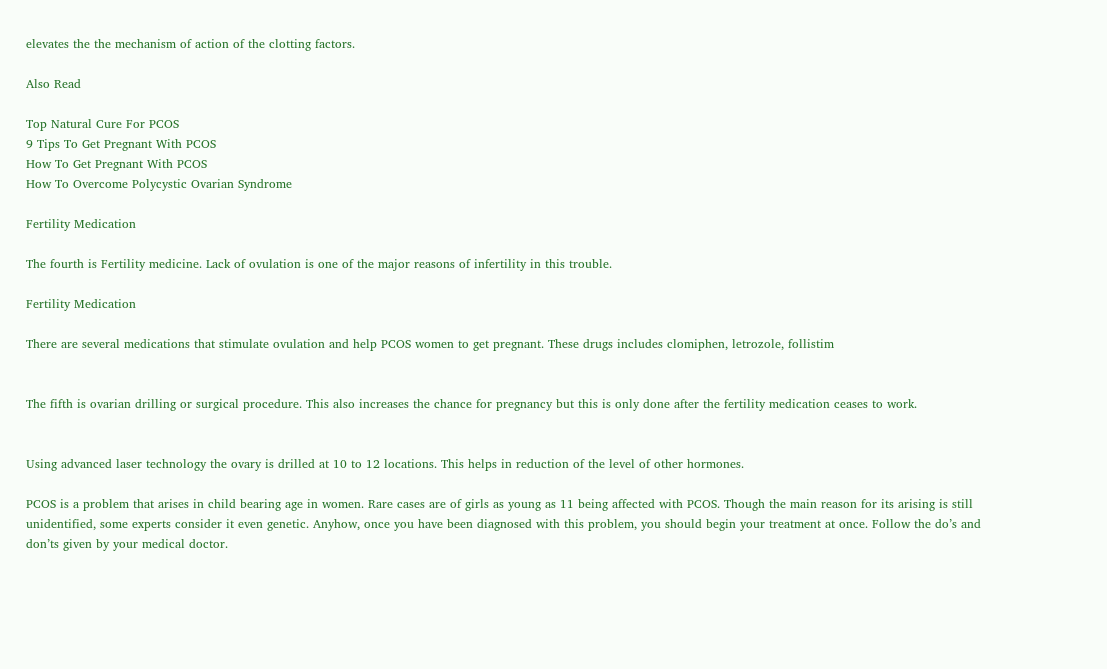elevates the the mechanism of action of the clotting factors.

Also Read

Top Natural Cure For PCOS
9 Tips To Get Pregnant With PCOS
How To Get Pregnant With PCOS
How To Overcome Polycystic Ovarian Syndrome

Fertility Medication

The fourth is Fertility medicine. Lack of ovulation is one of the major reasons of infertility in this trouble.

Fertility Medication

There are several medications that stimulate ovulation and help PCOS women to get pregnant. These drugs includes clomiphen, letrozole, follistim


The fifth is ovarian drilling or surgical procedure. This also increases the chance for pregnancy but this is only done after the fertility medication ceases to work.


Using advanced laser technology the ovary is drilled at 10 to 12 locations. This helps in reduction of the level of other hormones.

PCOS is a problem that arises in child bearing age in women. Rare cases are of girls as young as 11 being affected with PCOS. Though the main reason for its arising is still unidentified, some experts consider it even genetic. Anyhow, once you have been diagnosed with this problem, you should begin your treatment at once. Follow the do’s and don’ts given by your medical doctor.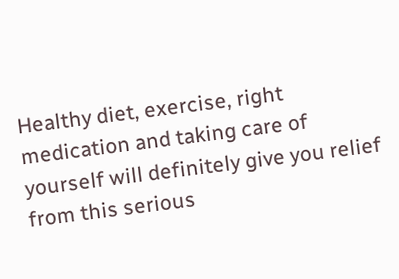Healthy diet, exercise, right medication and taking care of yourself will definitely give you relief from this serious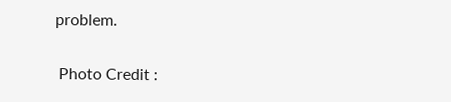problem.

 Photo Credit :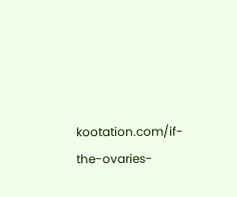kootation.com/if-the-ovaries-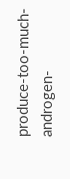produce-too-much-androgen-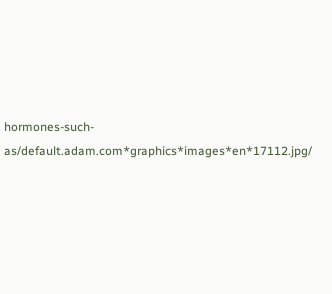hormones-such-as/default.adam.com*graphics*images*en*17112.jpg/